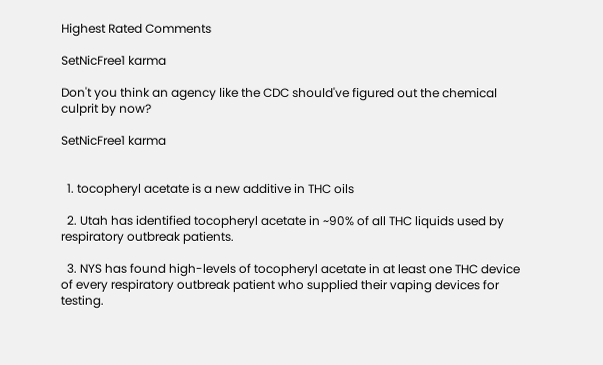Highest Rated Comments

SetNicFree1 karma

Don't you think an agency like the CDC should've figured out the chemical culprit by now?

SetNicFree1 karma


  1. tocopheryl acetate is a new additive in THC oils

  2. Utah has identified tocopheryl acetate in ~90% of all THC liquids used by respiratory outbreak patients.

  3. NYS has found high-levels of tocopheryl acetate in at least one THC device of every respiratory outbreak patient who supplied their vaping devices for testing.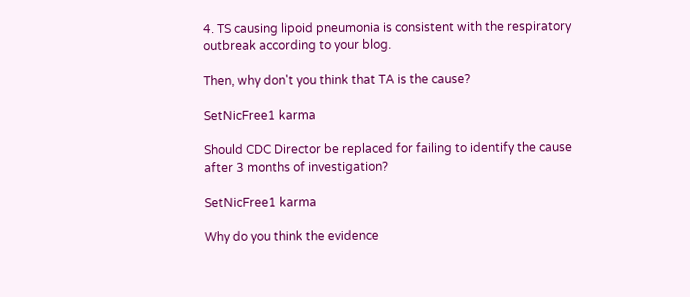4. TS causing lipoid pneumonia is consistent with the respiratory outbreak according to your blog.

Then, why don't you think that TA is the cause?

SetNicFree1 karma

Should CDC Director be replaced for failing to identify the cause after 3 months of investigation?

SetNicFree1 karma

Why do you think the evidence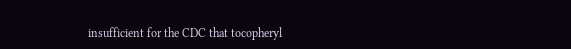insufficient for the CDC that tocopheryl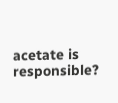acetate is responsible?